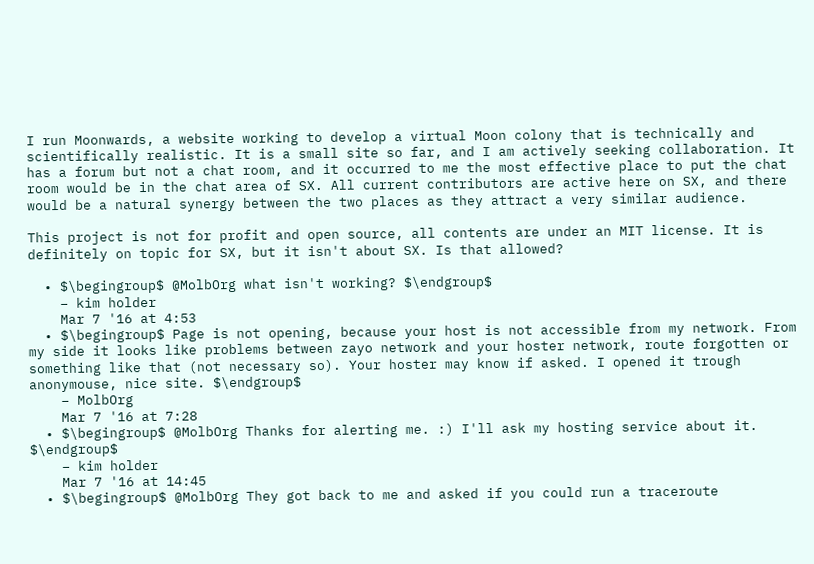I run Moonwards, a website working to develop a virtual Moon colony that is technically and scientifically realistic. It is a small site so far, and I am actively seeking collaboration. It has a forum but not a chat room, and it occurred to me the most effective place to put the chat room would be in the chat area of SX. All current contributors are active here on SX, and there would be a natural synergy between the two places as they attract a very similar audience.

This project is not for profit and open source, all contents are under an MIT license. It is definitely on topic for SX, but it isn't about SX. Is that allowed?

  • $\begingroup$ @MolbOrg what isn't working? $\endgroup$
    – kim holder
    Mar 7 '16 at 4:53
  • $\begingroup$ Page is not opening, because your host is not accessible from my network. From my side it looks like problems between zayo network and your hoster network, route forgotten or something like that (not necessary so). Your hoster may know if asked. I opened it trough anonymouse, nice site. $\endgroup$
    – MolbOrg
    Mar 7 '16 at 7:28
  • $\begingroup$ @MolbOrg Thanks for alerting me. :) I'll ask my hosting service about it. $\endgroup$
    – kim holder
    Mar 7 '16 at 14:45
  • $\begingroup$ @MolbOrg They got back to me and asked if you could run a traceroute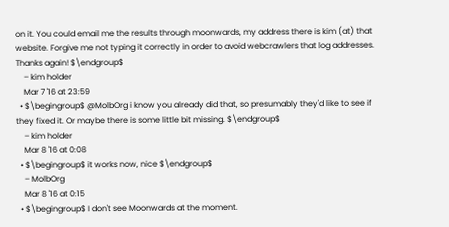on it. You could email me the results through moonwards, my address there is kim (at) that website. Forgive me not typing it correctly in order to avoid webcrawlers that log addresses. Thanks again! $\endgroup$
    – kim holder
    Mar 7 '16 at 23:59
  • $\begingroup$ @MolbOrg i know you already did that, so presumably they'd like to see if they fixed it. Or maybe there is some little bit missing. $\endgroup$
    – kim holder
    Mar 8 '16 at 0:08
  • $\begingroup$ it works now, nice $\endgroup$
    – MolbOrg
    Mar 8 '16 at 0:15
  • $\begingroup$ I don't see Moonwards at the moment.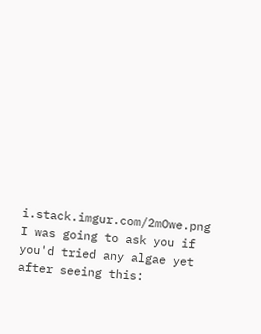i.stack.imgur.com/2mOwe.png I was going to ask you if you'd tried any algae yet after seeing this: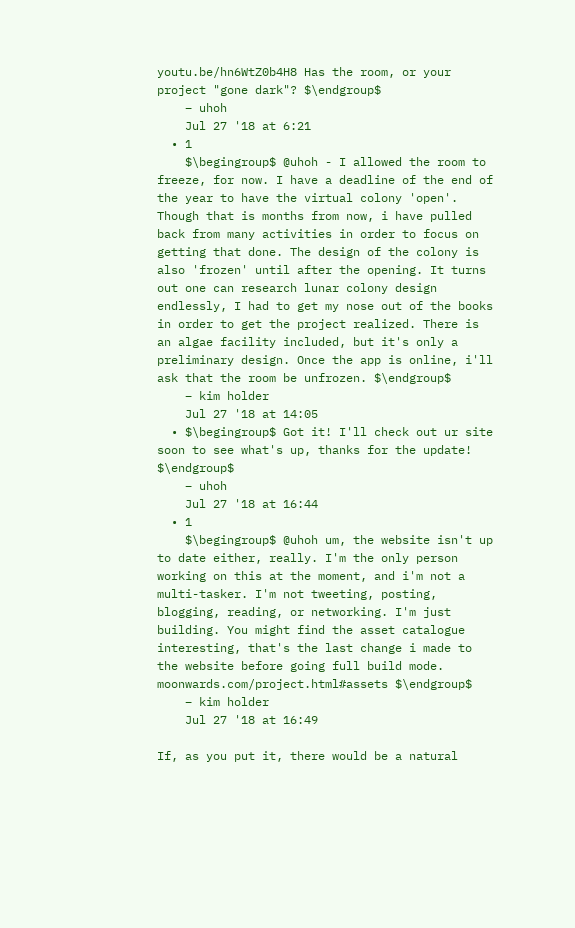youtu.be/hn6WtZ0b4H8 Has the room, or your project "gone dark"? $\endgroup$
    – uhoh
    Jul 27 '18 at 6:21
  • 1
    $\begingroup$ @uhoh - I allowed the room to freeze, for now. I have a deadline of the end of the year to have the virtual colony 'open'. Though that is months from now, i have pulled back from many activities in order to focus on getting that done. The design of the colony is also 'frozen' until after the opening. It turns out one can research lunar colony design endlessly, I had to get my nose out of the books in order to get the project realized. There is an algae facility included, but it's only a preliminary design. Once the app is online, i'll ask that the room be unfrozen. $\endgroup$
    – kim holder
    Jul 27 '18 at 14:05
  • $\begingroup$ Got it! I'll check out ur site soon to see what's up, thanks for the update! $\endgroup$
    – uhoh
    Jul 27 '18 at 16:44
  • 1
    $\begingroup$ @uhoh um, the website isn't up to date either, really. I'm the only person working on this at the moment, and i'm not a multi-tasker. I'm not tweeting, posting, blogging, reading, or networking. I'm just building. You might find the asset catalogue interesting, that's the last change i made to the website before going full build mode. moonwards.com/project.html#assets $\endgroup$
    – kim holder
    Jul 27 '18 at 16:49

If, as you put it, there would be a natural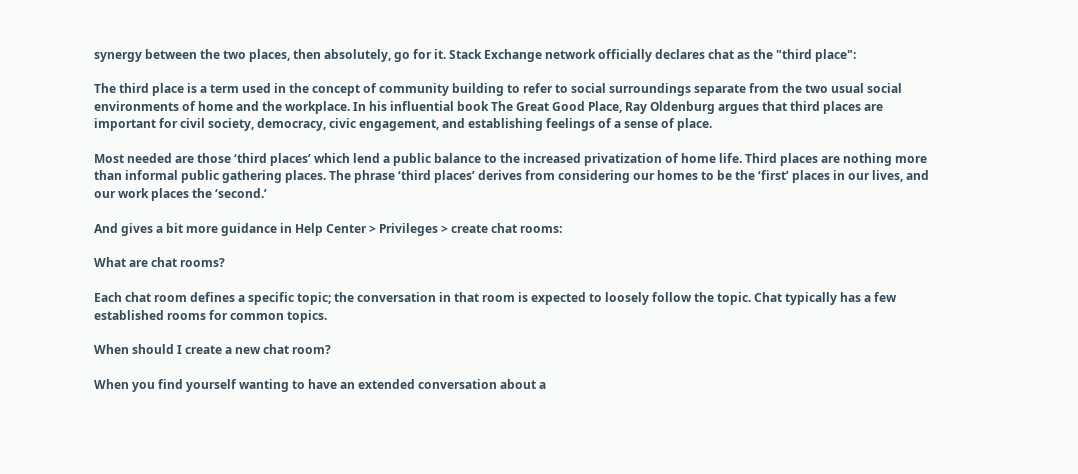synergy between the two places, then absolutely, go for it. Stack Exchange network officially declares chat as the "third place":

The third place is a term used in the concept of community building to refer to social surroundings separate from the two usual social environments of home and the workplace. In his influential book The Great Good Place, Ray Oldenburg argues that third places are important for civil society, democracy, civic engagement, and establishing feelings of a sense of place.

Most needed are those ‘third places’ which lend a public balance to the increased privatization of home life. Third places are nothing more than informal public gathering places. The phrase ‘third places’ derives from considering our homes to be the ‘first’ places in our lives, and our work places the ‘second.’

And gives a bit more guidance in Help Center > Privileges > create chat rooms:

What are chat rooms?

Each chat room defines a specific topic; the conversation in that room is expected to loosely follow the topic. Chat typically has a few established rooms for common topics.

When should I create a new chat room?

When you find yourself wanting to have an extended conversation about a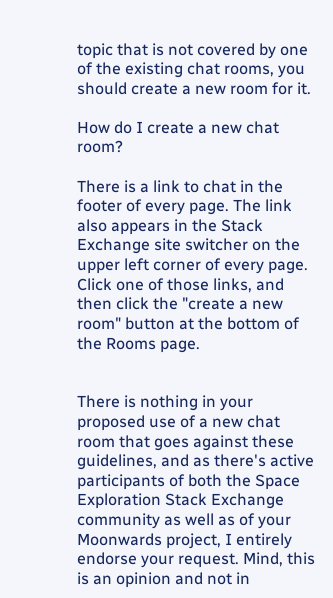topic that is not covered by one of the existing chat rooms, you should create a new room for it.

How do I create a new chat room?

There is a link to chat in the footer of every page. The link also appears in the Stack Exchange site switcher on the upper left corner of every page. Click one of those links, and then click the "create a new room" button at the bottom of the Rooms page.


There is nothing in your proposed use of a new chat room that goes against these guidelines, and as there's active participants of both the Space Exploration Stack Exchange community as well as of your Moonwards project, I entirely endorse your request. Mind, this is an opinion and not in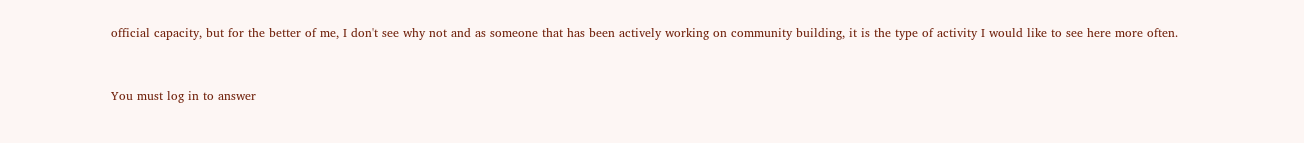official capacity, but for the better of me, I don't see why not and as someone that has been actively working on community building, it is the type of activity I would like to see here more often.


You must log in to answer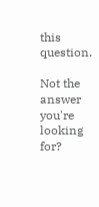this question.

Not the answer you're looking for?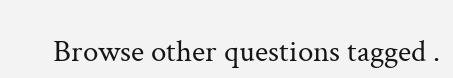Browse other questions tagged .